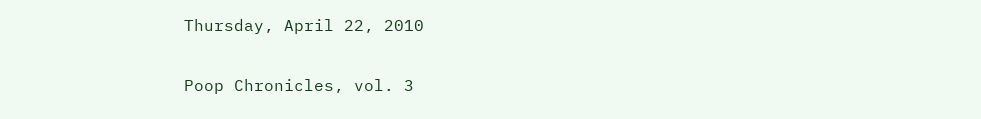Thursday, April 22, 2010

Poop Chronicles, vol. 3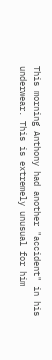This morning Anthony had another "accident" in his underwear. This is extremely unusual for him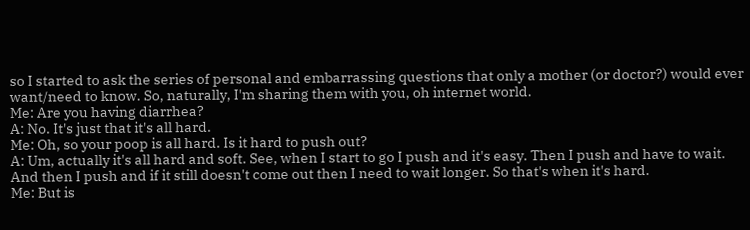so I started to ask the series of personal and embarrassing questions that only a mother (or doctor?) would ever want/need to know. So, naturally, I'm sharing them with you, oh internet world.
Me: Are you having diarrhea?
A: No. It's just that it's all hard.
Me: Oh, so your poop is all hard. Is it hard to push out?
A: Um, actually it's all hard and soft. See, when I start to go I push and it's easy. Then I push and have to wait. And then I push and if it still doesn't come out then I need to wait longer. So that's when it's hard.
Me: But is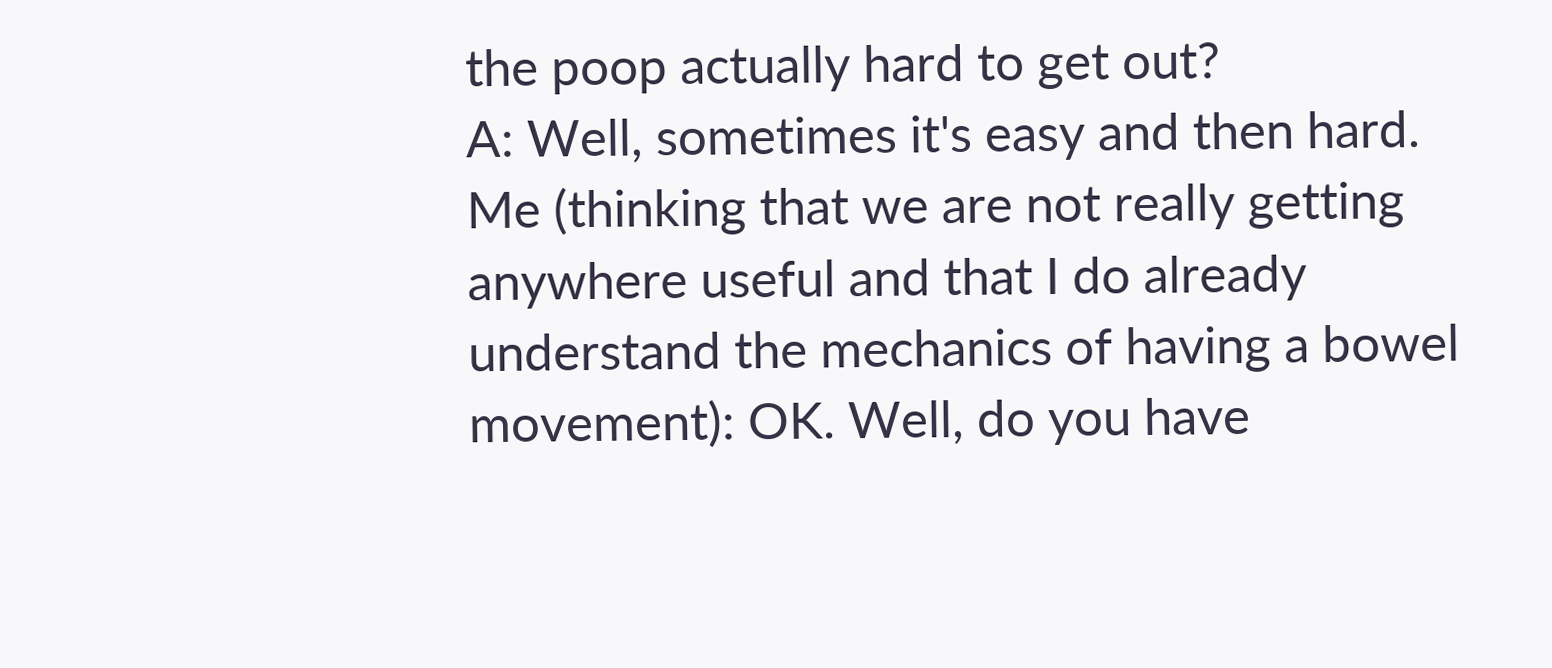the poop actually hard to get out?
A: Well, sometimes it's easy and then hard.
Me (thinking that we are not really getting anywhere useful and that I do already understand the mechanics of having a bowel movement): OK. Well, do you have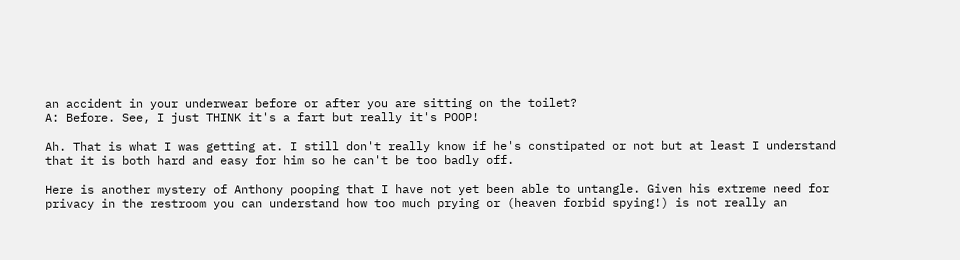an accident in your underwear before or after you are sitting on the toilet?
A: Before. See, I just THINK it's a fart but really it's POOP!

Ah. That is what I was getting at. I still don't really know if he's constipated or not but at least I understand that it is both hard and easy for him so he can't be too badly off.

Here is another mystery of Anthony pooping that I have not yet been able to untangle. Given his extreme need for privacy in the restroom you can understand how too much prying or (heaven forbid spying!) is not really an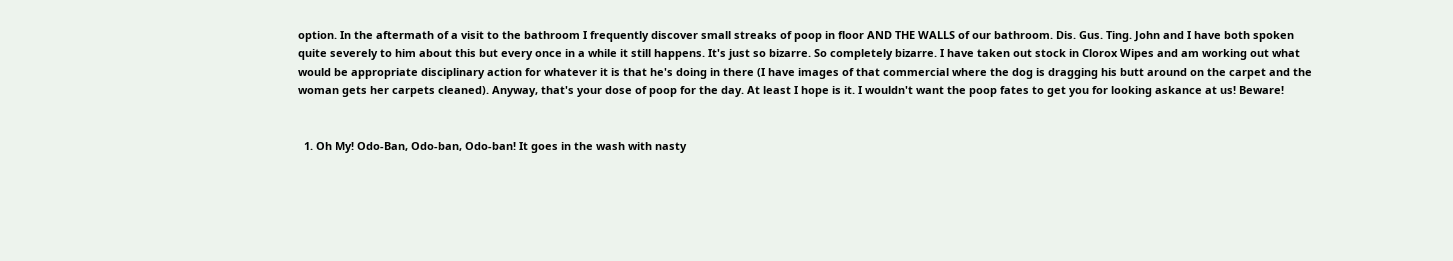option. In the aftermath of a visit to the bathroom I frequently discover small streaks of poop in floor AND THE WALLS of our bathroom. Dis. Gus. Ting. John and I have both spoken quite severely to him about this but every once in a while it still happens. It's just so bizarre. So completely bizarre. I have taken out stock in Clorox Wipes and am working out what would be appropriate disciplinary action for whatever it is that he's doing in there (I have images of that commercial where the dog is dragging his butt around on the carpet and the woman gets her carpets cleaned). Anyway, that's your dose of poop for the day. At least I hope is it. I wouldn't want the poop fates to get you for looking askance at us! Beware!


  1. Oh My! Odo-Ban, Odo-ban, Odo-ban! It goes in the wash with nasty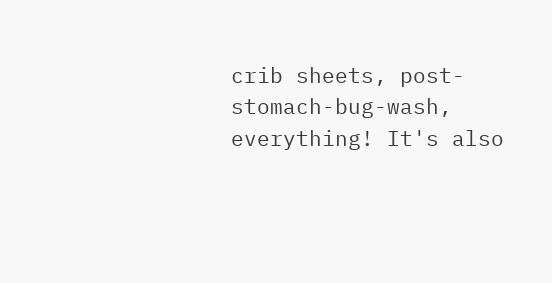crib sheets, post-stomach-bug-wash, everything! It's also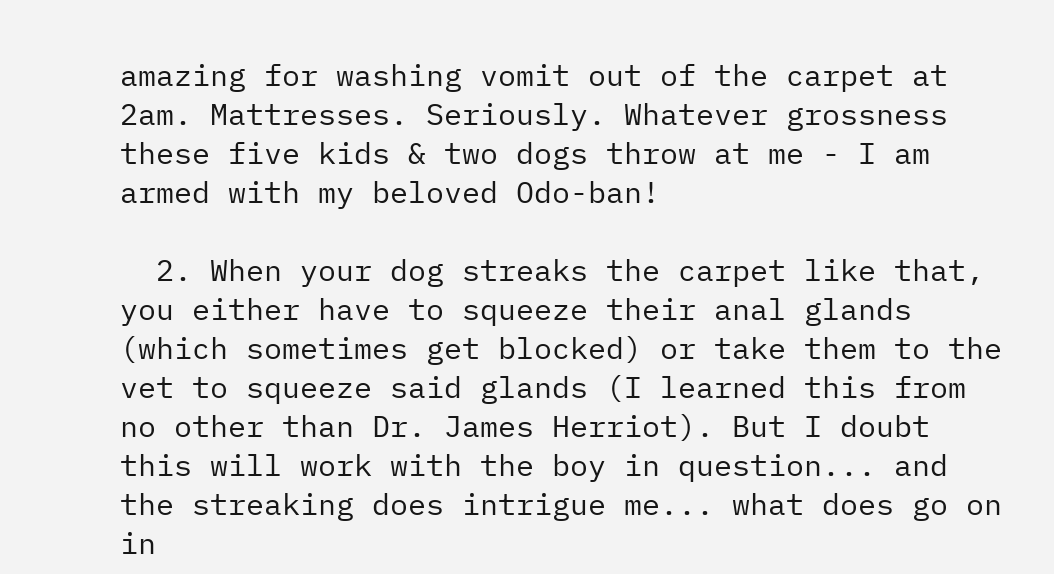amazing for washing vomit out of the carpet at 2am. Mattresses. Seriously. Whatever grossness these five kids & two dogs throw at me - I am armed with my beloved Odo-ban!

  2. When your dog streaks the carpet like that, you either have to squeeze their anal glands (which sometimes get blocked) or take them to the vet to squeeze said glands (I learned this from no other than Dr. James Herriot). But I doubt this will work with the boy in question... and the streaking does intrigue me... what does go on in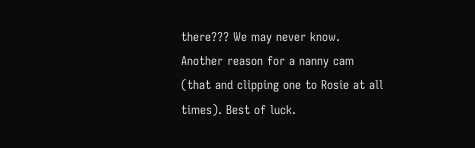there??? We may never know. Another reason for a nanny cam (that and clipping one to Rosie at all times). Best of luck.